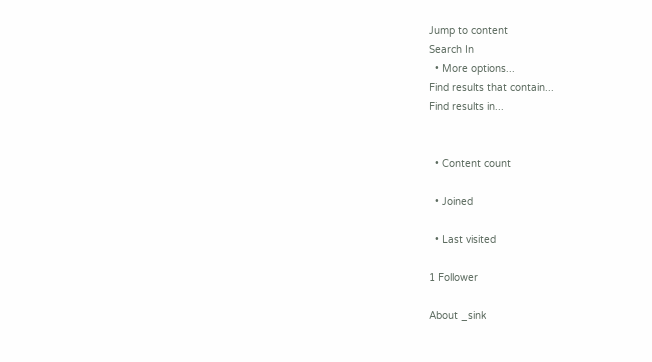Jump to content
Search In
  • More options...
Find results that contain...
Find results in...


  • Content count

  • Joined

  • Last visited

1 Follower

About _sink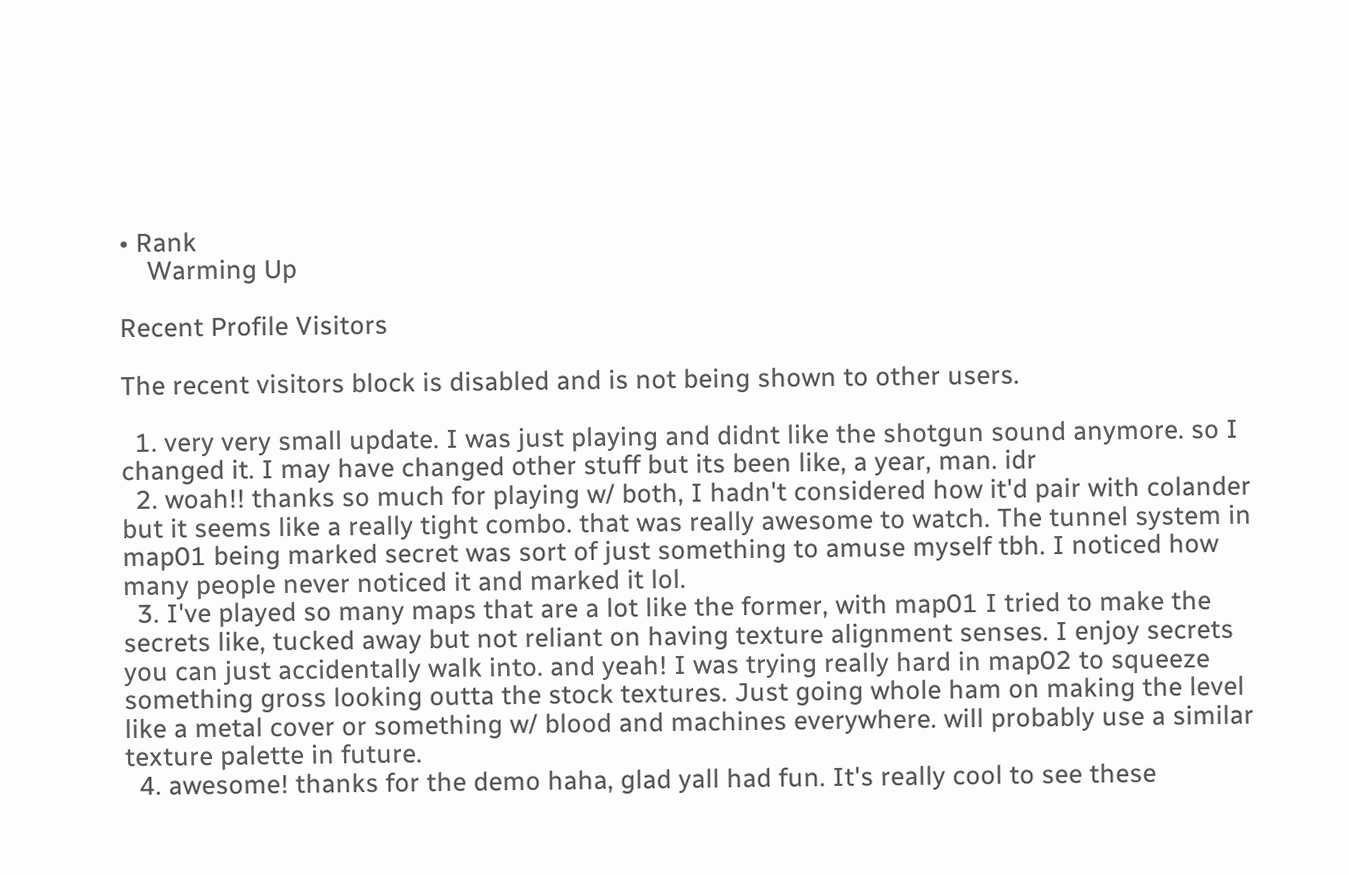• Rank
    Warming Up

Recent Profile Visitors

The recent visitors block is disabled and is not being shown to other users.

  1. very very small update. I was just playing and didnt like the shotgun sound anymore. so I changed it. I may have changed other stuff but its been like, a year, man. idr
  2. woah!! thanks so much for playing w/ both, I hadn't considered how it'd pair with colander but it seems like a really tight combo. that was really awesome to watch. The tunnel system in map01 being marked secret was sort of just something to amuse myself tbh. I noticed how many people never noticed it and marked it lol.
  3. I've played so many maps that are a lot like the former, with map01 I tried to make the secrets like, tucked away but not reliant on having texture alignment senses. I enjoy secrets you can just accidentally walk into. and yeah! I was trying really hard in map02 to squeeze something gross looking outta the stock textures. Just going whole ham on making the level like a metal cover or something w/ blood and machines everywhere. will probably use a similar texture palette in future.
  4. awesome! thanks for the demo haha, glad yall had fun. It's really cool to see these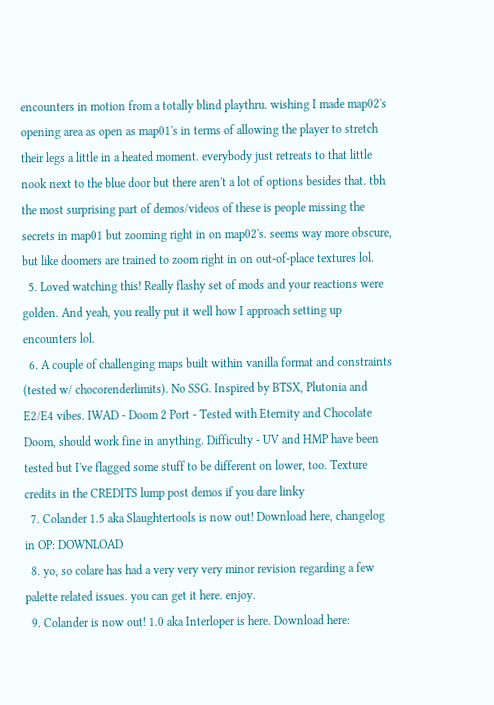encounters in motion from a totally blind playthru. wishing I made map02's opening area as open as map01's in terms of allowing the player to stretch their legs a little in a heated moment. everybody just retreats to that little nook next to the blue door but there aren't a lot of options besides that. tbh the most surprising part of demos/videos of these is people missing the secrets in map01 but zooming right in on map02's. seems way more obscure, but like doomers are trained to zoom right in on out-of-place textures lol.
  5. Loved watching this! Really flashy set of mods and your reactions were golden. And yeah, you really put it well how I approach setting up encounters lol.
  6. A couple of challenging maps built within vanilla format and constraints (tested w/ chocorenderlimits). No SSG. Inspired by BTSX, Plutonia and E2/E4 vibes. IWAD - Doom 2 Port - Tested with Eternity and Chocolate Doom, should work fine in anything. Difficulty - UV and HMP have been tested but I've flagged some stuff to be different on lower, too. Texture credits in the CREDITS lump post demos if you dare linky
  7. Colander 1.5 aka Slaughtertools is now out! Download here, changelog in OP: DOWNLOAD
  8. yo, so colare has had a very very very minor revision regarding a few palette related issues. you can get it here. enjoy.
  9. Colander is now out! 1.0 aka Interloper is here. Download here: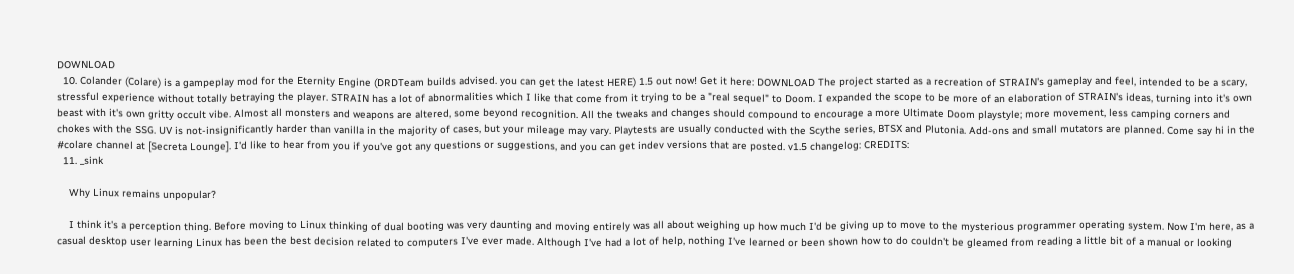DOWNLOAD
  10. Colander (Colare) is a gampeplay mod for the Eternity Engine (DRDTeam builds advised. you can get the latest HERE) 1.5 out now! Get it here: DOWNLOAD The project started as a recreation of STRAIN's gameplay and feel, intended to be a scary, stressful experience without totally betraying the player. STRAIN has a lot of abnormalities which I like that come from it trying to be a "real sequel" to Doom. I expanded the scope to be more of an elaboration of STRAIN's ideas, turning into it's own beast with it's own gritty occult vibe. Almost all monsters and weapons are altered, some beyond recognition. All the tweaks and changes should compound to encourage a more Ultimate Doom playstyle; more movement, less camping corners and chokes with the SSG. UV is not-insignificantly harder than vanilla in the majority of cases, but your mileage may vary. Playtests are usually conducted with the Scythe series, BTSX and Plutonia. Add-ons and small mutators are planned. Come say hi in the #colare channel at [Secreta Lounge]. I'd like to hear from you if you've got any questions or suggestions, and you can get indev versions that are posted. v1.5 changelog: CREDITS:
  11. _sink

    Why Linux remains unpopular?

    I think it's a perception thing. Before moving to Linux thinking of dual booting was very daunting and moving entirely was all about weighing up how much I'd be giving up to move to the mysterious programmer operating system. Now I'm here, as a casual desktop user learning Linux has been the best decision related to computers I've ever made. Although I've had a lot of help, nothing I've learned or been shown how to do couldn't be gleamed from reading a little bit of a manual or looking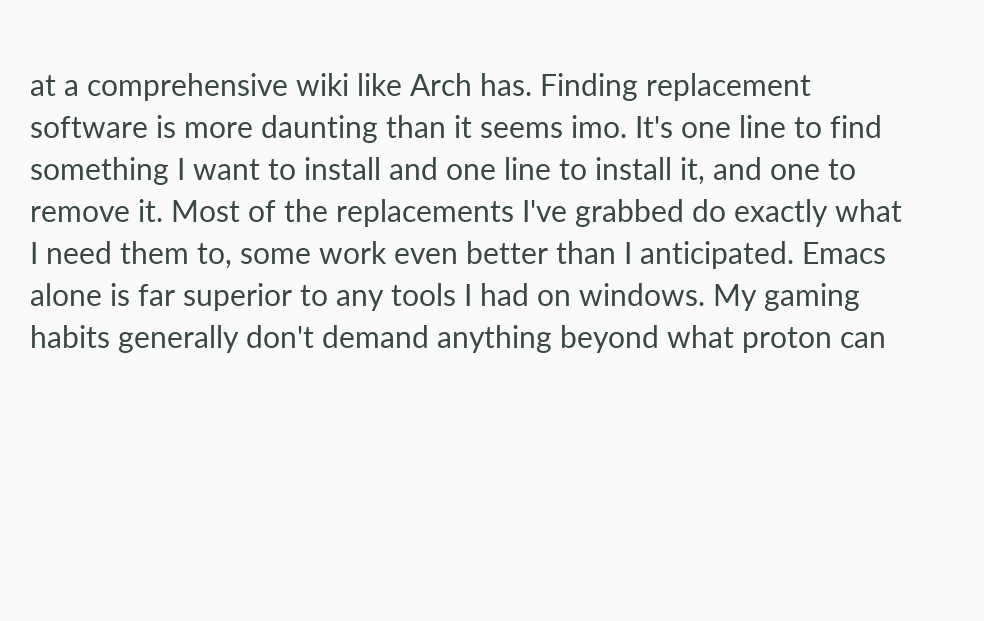at a comprehensive wiki like Arch has. Finding replacement software is more daunting than it seems imo. It's one line to find something I want to install and one line to install it, and one to remove it. Most of the replacements I've grabbed do exactly what I need them to, some work even better than I anticipated. Emacs alone is far superior to any tools I had on windows. My gaming habits generally don't demand anything beyond what proton can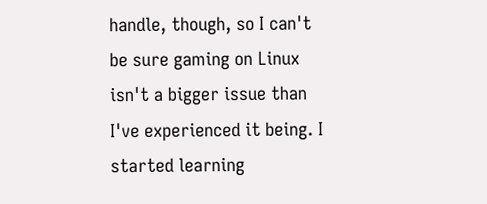handle, though, so I can't be sure gaming on Linux isn't a bigger issue than I've experienced it being. I started learning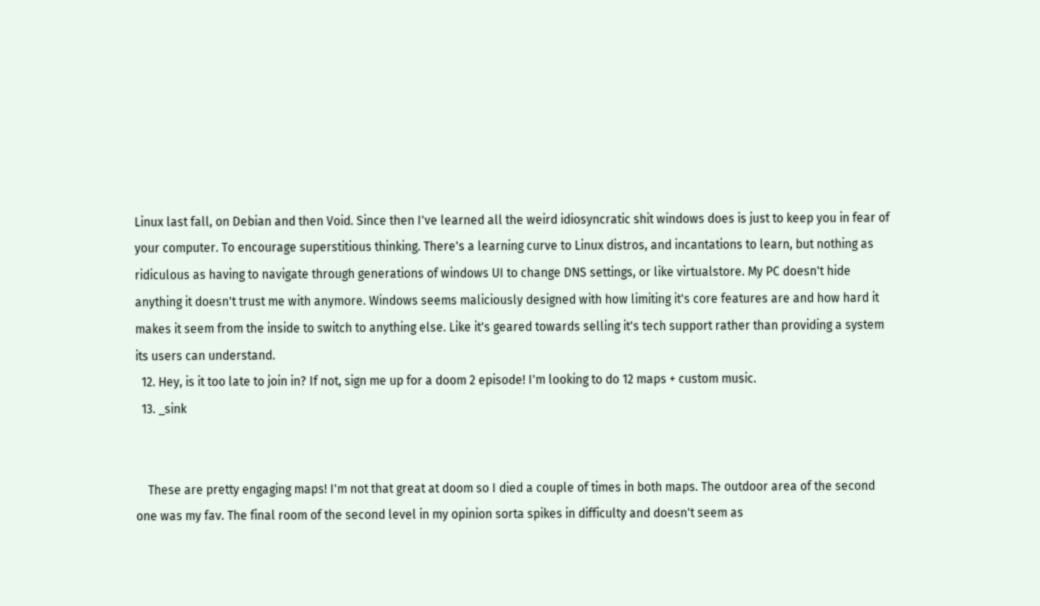Linux last fall, on Debian and then Void. Since then I've learned all the weird idiosyncratic shit windows does is just to keep you in fear of your computer. To encourage superstitious thinking. There's a learning curve to Linux distros, and incantations to learn, but nothing as ridiculous as having to navigate through generations of windows UI to change DNS settings, or like virtualstore. My PC doesn't hide anything it doesn't trust me with anymore. Windows seems maliciously designed with how limiting it's core features are and how hard it makes it seem from the inside to switch to anything else. Like it's geared towards selling it's tech support rather than providing a system its users can understand.
  12. Hey, is it too late to join in? If not, sign me up for a doom 2 episode! I'm looking to do 12 maps + custom music.
  13. _sink


    These are pretty engaging maps! I'm not that great at doom so I died a couple of times in both maps. The outdoor area of the second one was my fav. The final room of the second level in my opinion sorta spikes in difficulty and doesn't seem as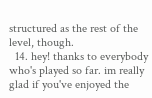structured as the rest of the level, though.
  14. hey! thanks to everybody who's played so far. im really glad if you've enjoyed the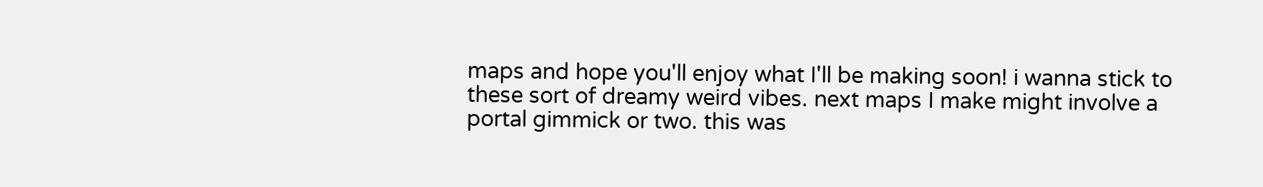maps and hope you'll enjoy what I'll be making soon! i wanna stick to these sort of dreamy weird vibes. next maps I make might involve a portal gimmick or two. this was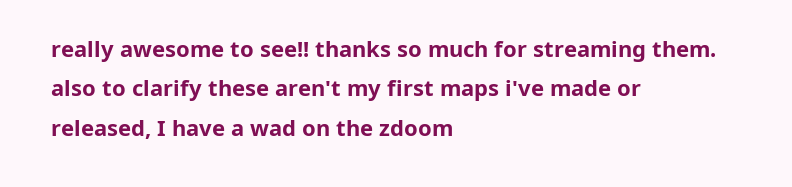really awesome to see!! thanks so much for streaming them. also to clarify these aren't my first maps i've made or released, I have a wad on the zdoom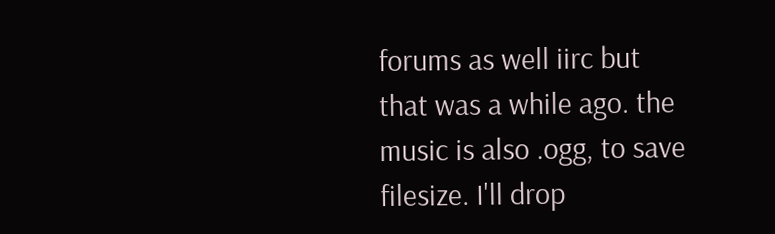forums as well iirc but that was a while ago. the music is also .ogg, to save filesize. I'll drop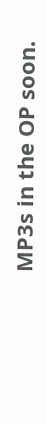MP3s in the OP soon.